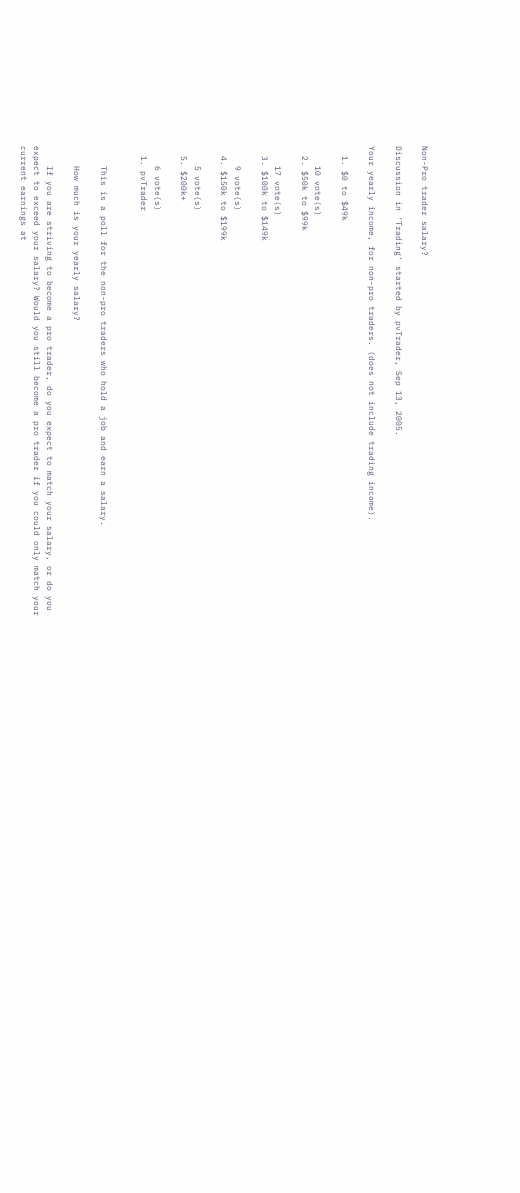Non-Pro trader salary?

Discussion in 'Trading' started by pvTrader, Sep 13, 2005.

Your yearly income, for non-pro traders. (does not include trading income).

  1. $0 to $49k

    10 vote(s)
  2. $50k to $99k

    17 vote(s)
  3. $100k to $149k

    9 vote(s)
  4. $150k to $199k

    5 vote(s)
  5. $200k+

    6 vote(s)
  1. pvTrader


    This is a poll for the non-pro traders who hold a job and earn a salary.

    How much is your yearly salary?

    If you are striving to become a pro trader, do you expect to match your salary, or do you expect to exceed your salary? Would you still become a pro trader if you could only match your current earnings at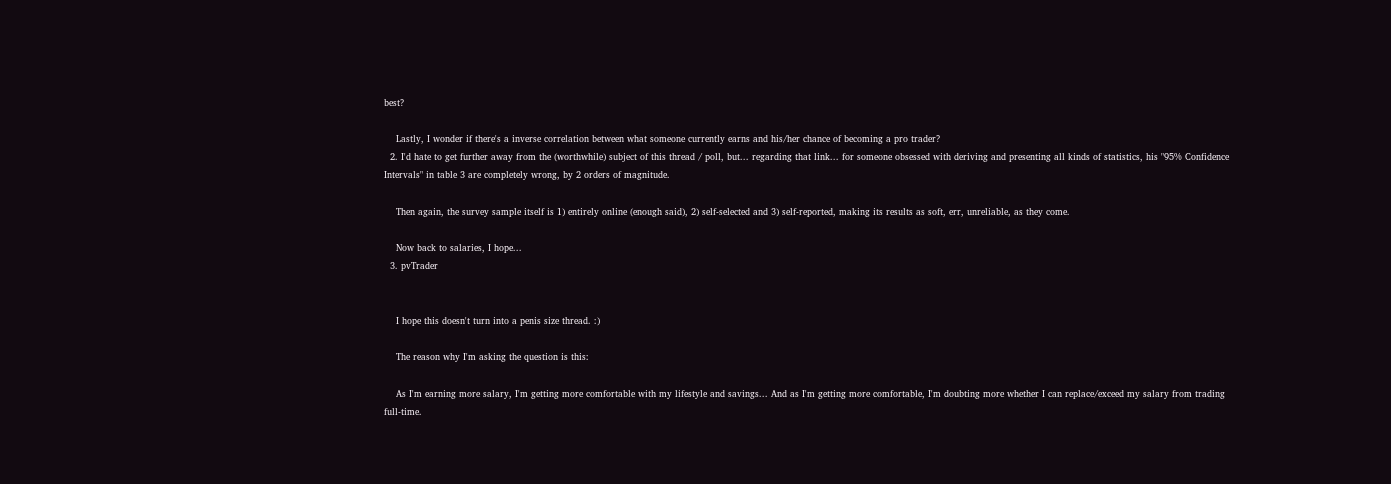best?

    Lastly, I wonder if there's a inverse correlation between what someone currently earns and his/her chance of becoming a pro trader?
  2. I'd hate to get further away from the (worthwhile) subject of this thread / poll, but... regarding that link... for someone obsessed with deriving and presenting all kinds of statistics, his "95% Confidence Intervals" in table 3 are completely wrong, by 2 orders of magnitude.

    Then again, the survey sample itself is 1) entirely online (enough said), 2) self-selected and 3) self-reported, making its results as soft, err, unreliable, as they come.

    Now back to salaries, I hope...
  3. pvTrader


    I hope this doesn't turn into a penis size thread. :)

    The reason why I'm asking the question is this:

    As I'm earning more salary, I'm getting more comfortable with my lifestyle and savings... And as I'm getting more comfortable, I'm doubting more whether I can replace/exceed my salary from trading full-time.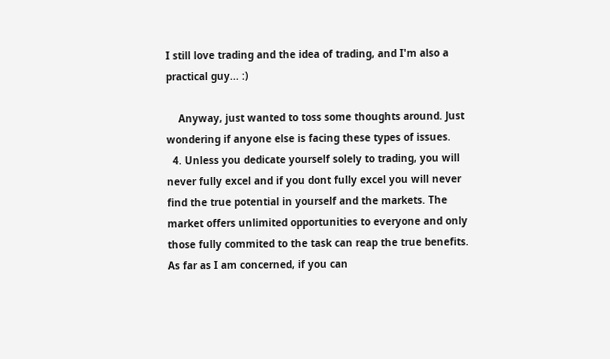I still love trading and the idea of trading, and I'm also a practical guy... :)

    Anyway, just wanted to toss some thoughts around. Just wondering if anyone else is facing these types of issues.
  4. Unless you dedicate yourself solely to trading, you will never fully excel and if you dont fully excel you will never find the true potential in yourself and the markets. The market offers unlimited opportunities to everyone and only those fully commited to the task can reap the true benefits. As far as I am concerned, if you can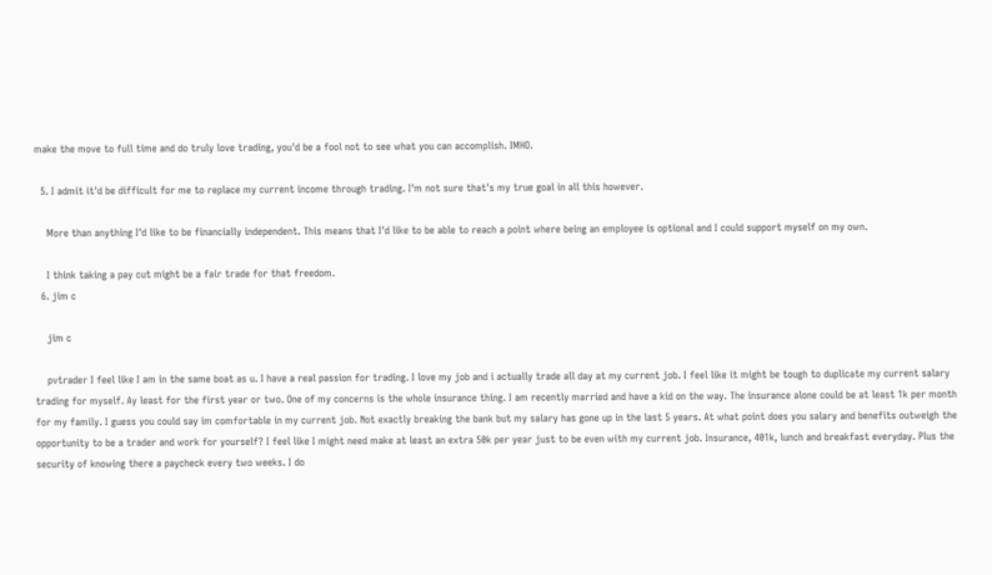make the move to full time and do truly love trading, you'd be a fool not to see what you can accomplish. IMHO.

  5. I admit it'd be difficult for me to replace my current income through trading. I'm not sure that's my true goal in all this however.

    More than anything I'd like to be financially independent. This means that I'd like to be able to reach a point where being an employee is optional and I could support myself on my own.

    I think taking a pay cut might be a fair trade for that freedom.
  6. jim c

    jim c

    pvtrader I feel like I am in the same boat as u. I have a real passion for trading. I love my job and i actually trade all day at my current job. I feel like it might be tough to duplicate my current salary trading for myself. Ay least for the first year or two. One of my concerns is the whole insurance thing. I am recently married and have a kid on the way. The insurance alone could be at least 1k per month for my family. I guess you could say im comfortable in my current job. Not exactly breaking the bank but my salary has gone up in the last 5 years. At what point does you salary and benefits outweigh the opportunity to be a trader and work for yourself? I feel like I might need make at least an extra 50k per year just to be even with my current job. Insurance, 401k, lunch and breakfast everyday. Plus the security of knowing there a paycheck every two weeks. I do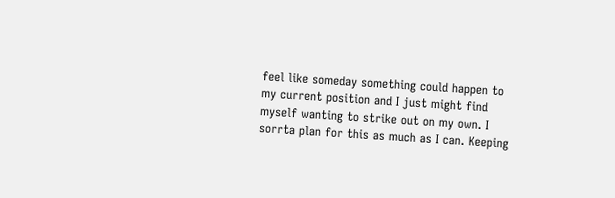feel like someday something could happen to my current position and I just might find myself wanting to strike out on my own. I sorrta plan for this as much as I can. Keeping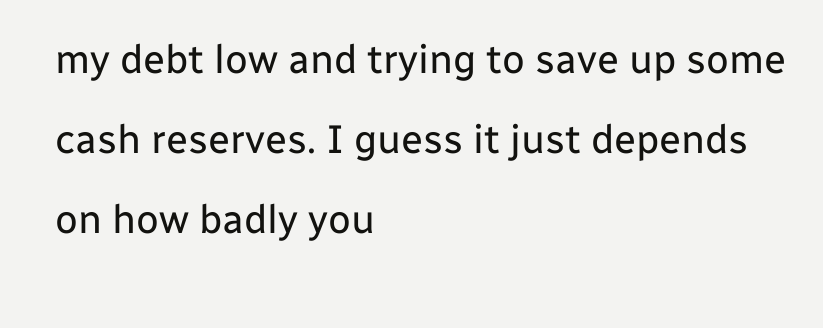my debt low and trying to save up some cash reserves. I guess it just depends on how badly you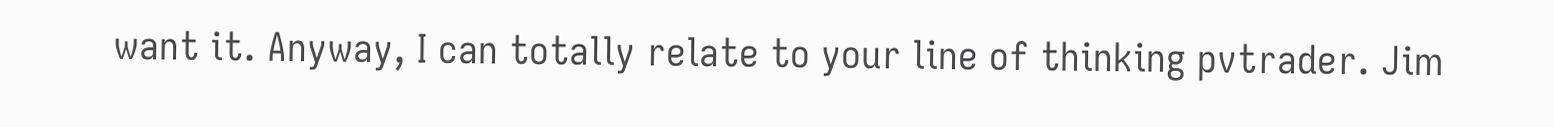want it. Anyway, I can totally relate to your line of thinking pvtrader. Jim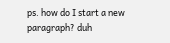ps. how do I start a new paragraph? duh